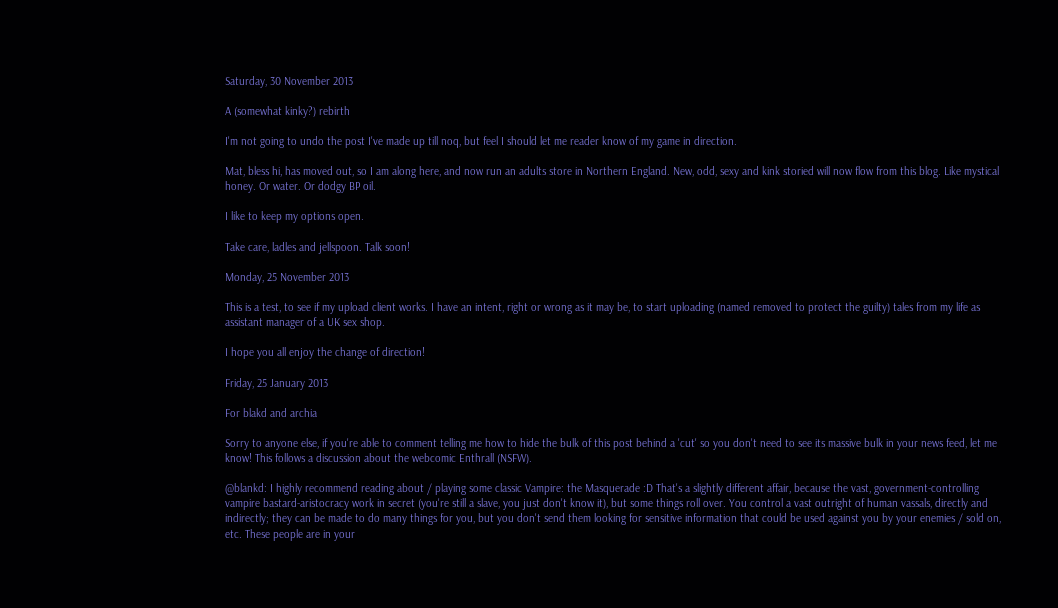Saturday, 30 November 2013

A (somewhat kinky?) rebirth

I'm not going to undo the post I've made up till noq, but feel I should let me reader know of my game in direction.

Mat, bless hi, has moved out, so I am along here, and now run an adults store in Northern England. New, odd, sexy and kink storied will now flow from this blog. Like mystical honey. Or water. Or dodgy BP oil.

I like to keep my options open.

Take care, ladles and jellspoon. Talk soon!

Monday, 25 November 2013

This is a test, to see if my upload client works. I have an intent, right or wrong as it may be, to start uploading (named removed to protect the guilty) tales from my life as assistant manager of a UK sex shop.

I hope you all enjoy the change of direction!

Friday, 25 January 2013

For blakd and archia

Sorry to anyone else, if you're able to comment telling me how to hide the bulk of this post behind a 'cut' so you don't need to see its massive bulk in your news feed, let me know! This follows a discussion about the webcomic Enthrall (NSFW).

@blankd: I highly recommend reading about / playing some classic Vampire: the Masquerade :D That's a slightly different affair, because the vast, government-controlling vampire bastard-aristocracy work in secret (you're still a slave, you just don't know it), but some things roll over. You control a vast outright of human vassals, directly and indirectly; they can be made to do many things for you, but you don't send them looking for sensitive information that could be used against you by your enemies / sold on, etc. These people are in your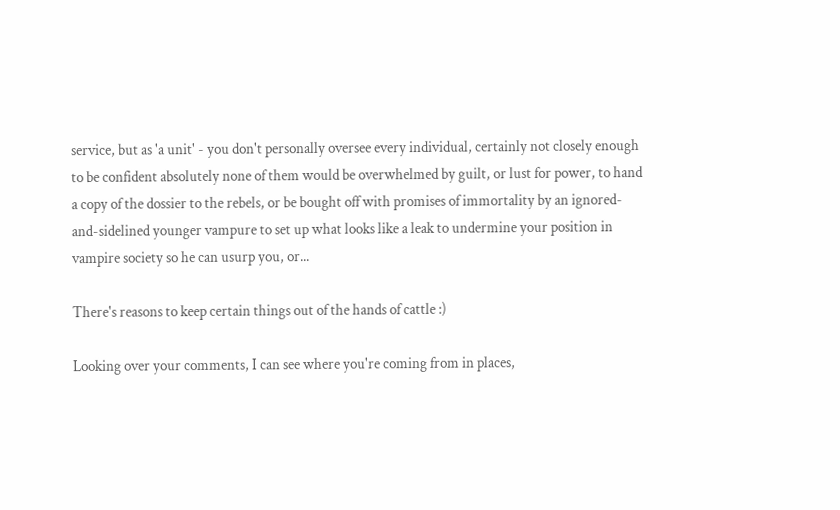service, but as 'a unit' - you don't personally oversee every individual, certainly not closely enough to be confident absolutely none of them would be overwhelmed by guilt, or lust for power, to hand a copy of the dossier to the rebels, or be bought off with promises of immortality by an ignored-and-sidelined younger vampure to set up what looks like a leak to undermine your position in vampire society so he can usurp you, or...

There's reasons to keep certain things out of the hands of cattle :)

Looking over your comments, I can see where you're coming from in places,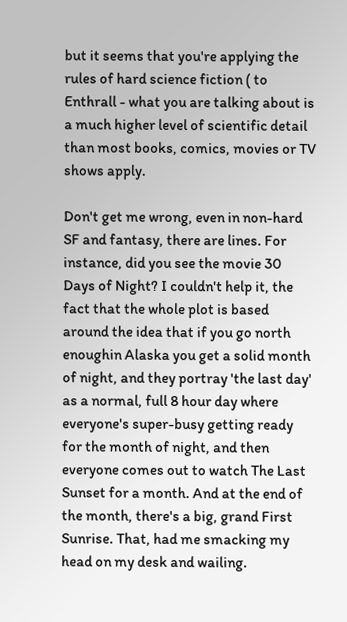but it seems that you're applying the rules of hard science fiction ( to Enthrall - what you are talking about is a much higher level of scientific detail than most books, comics, movies or TV shows apply.

Don't get me wrong, even in non-hard SF and fantasy, there are lines. For instance, did you see the movie 30 Days of Night? I couldn't help it, the fact that the whole plot is based around the idea that if you go north enoughin Alaska you get a solid month of night, and they portray 'the last day' as a normal, full 8 hour day where everyone's super-busy getting ready for the month of night, and then everyone comes out to watch The Last Sunset for a month. And at the end of the month, there's a big, grand First Sunrise. That, had me smacking my head on my desk and wailing.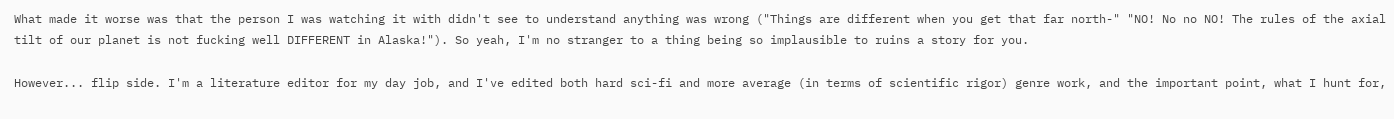What made it worse was that the person I was watching it with didn't see to understand anything was wrong ("Things are different when you get that far north-" "NO! No no NO! The rules of the axial tilt of our planet is not fucking well DIFFERENT in Alaska!"). So yeah, I'm no stranger to a thing being so implausible to ruins a story for you.

However... flip side. I'm a literature editor for my day job, and I've edited both hard sci-fi and more average (in terms of scientific rigor) genre work, and the important point, what I hunt for,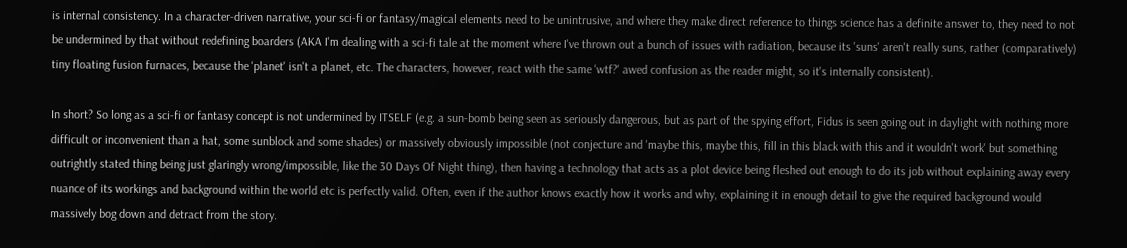is internal consistency. In a character-driven narrative, your sci-fi or fantasy/magical elements need to be unintrusive, and where they make direct reference to things science has a definite answer to, they need to not be undermined by that without redefining boarders (AKA I'm dealing with a sci-fi tale at the moment where I've thrown out a bunch of issues with radiation, because its 'suns' aren't really suns, rather (comparatively) tiny floating fusion furnaces, because the 'planet' isn't a planet, etc. The characters, however, react with the same 'wtf?' awed confusion as the reader might, so it's internally consistent).

In short? So long as a sci-fi or fantasy concept is not undermined by ITSELF (e.g. a sun-bomb being seen as seriously dangerous, but as part of the spying effort, Fidus is seen going out in daylight with nothing more difficult or inconvenient than a hat, some sunblock and some shades) or massively obviously impossible (not conjecture and 'maybe this, maybe this, fill in this black with this and it wouldn't work' but something outrightly stated thing being just glaringly wrong/impossible, like the 30 Days Of Night thing), then having a technology that acts as a plot device being fleshed out enough to do its job without explaining away every nuance of its workings and background within the world etc is perfectly valid. Often, even if the author knows exactly how it works and why, explaining it in enough detail to give the required background would massively bog down and detract from the story.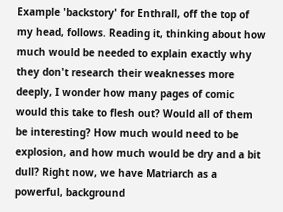Example 'backstory' for Enthrall, off the top of my head, follows. Reading it, thinking about how much would be needed to explain exactly why they don't research their weaknesses more deeply, I wonder how many pages of comic would this take to flesh out? Would all of them be interesting? How much would need to be explosion, and how much would be dry and a bit dull? Right now, we have Matriarch as a powerful, background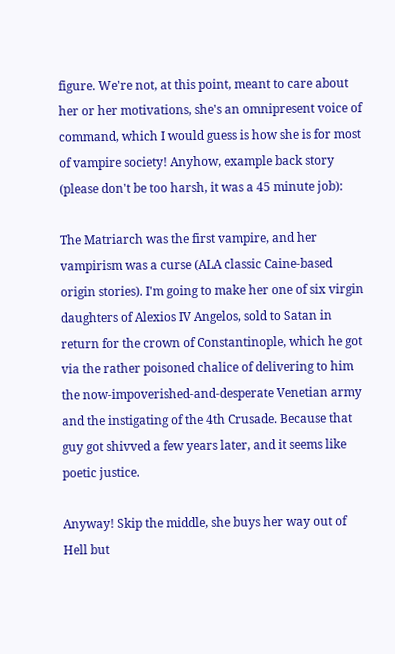figure. We're not, at this point, meant to care about her or her motivations, she's an omnipresent voice of command, which I would guess is how she is for most of vampire society! Anyhow, example back story (please don't be too harsh, it was a 45 minute job):

The Matriarch was the first vampire, and her vampirism was a curse (ALA classic Caine-based origin stories). I'm going to make her one of six virgin daughters of Alexios IV Angelos, sold to Satan in return for the crown of Constantinople, which he got via the rather poisoned chalice of delivering to him the now-impoverished-and-desperate Venetian army and the instigating of the 4th Crusade. Because that guy got shivved a few years later, and it seems like poetic justice.

Anyway! Skip the middle, she buys her way out of Hell but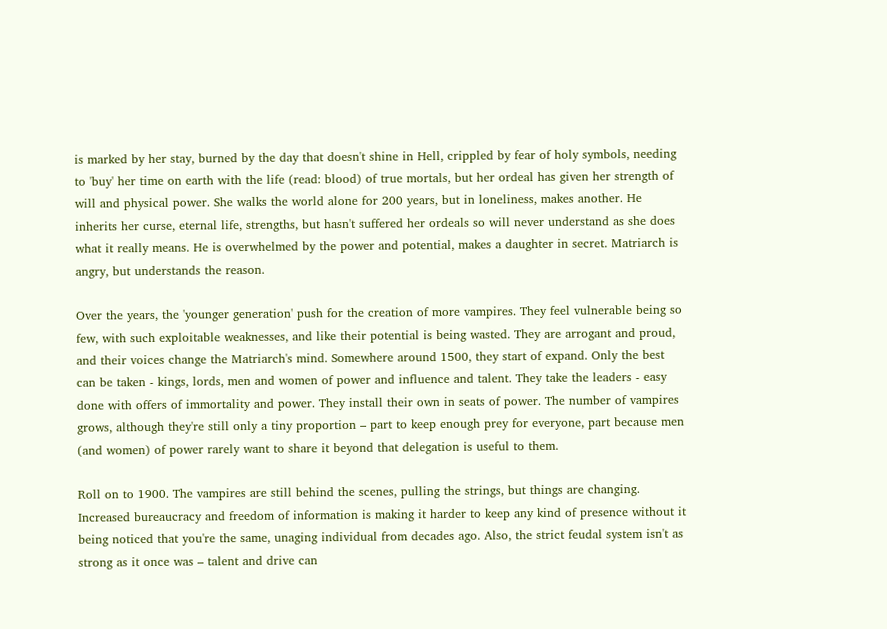is marked by her stay, burned by the day that doesn't shine in Hell, crippled by fear of holy symbols, needing to 'buy' her time on earth with the life (read: blood) of true mortals, but her ordeal has given her strength of will and physical power. She walks the world alone for 200 years, but in loneliness, makes another. He inherits her curse, eternal life, strengths, but hasn't suffered her ordeals so will never understand as she does what it really means. He is overwhelmed by the power and potential, makes a daughter in secret. Matriarch is angry, but understands the reason.

Over the years, the 'younger generation' push for the creation of more vampires. They feel vulnerable being so few, with such exploitable weaknesses, and like their potential is being wasted. They are arrogant and proud, and their voices change the Matriarch's mind. Somewhere around 1500, they start of expand. Only the best can be taken - kings, lords, men and women of power and influence and talent. They take the leaders - easy done with offers of immortality and power. They install their own in seats of power. The number of vampires grows, although they're still only a tiny proportion – part to keep enough prey for everyone, part because men (and women) of power rarely want to share it beyond that delegation is useful to them.

Roll on to 1900. The vampires are still behind the scenes, pulling the strings, but things are changing. Increased bureaucracy and freedom of information is making it harder to keep any kind of presence without it being noticed that you're the same, unaging individual from decades ago. Also, the strict feudal system isn't as strong as it once was – talent and drive can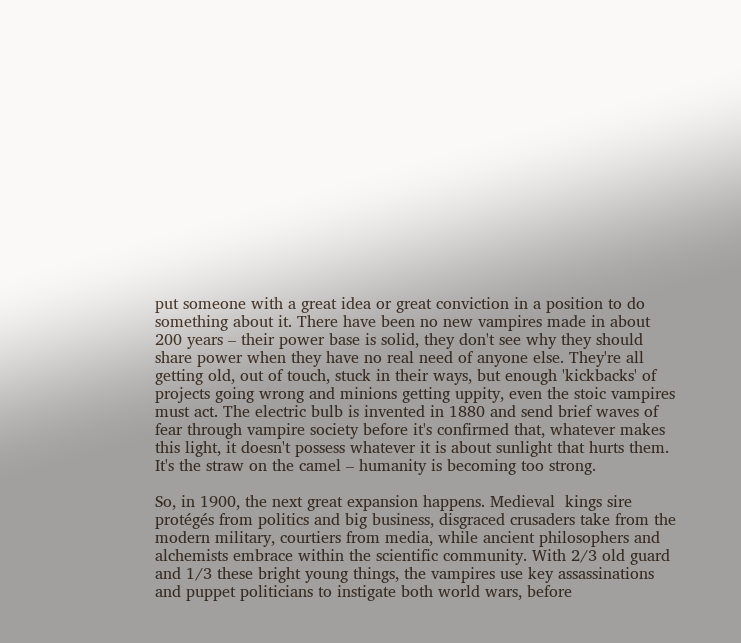put someone with a great idea or great conviction in a position to do something about it. There have been no new vampires made in about 200 years – their power base is solid, they don't see why they should share power when they have no real need of anyone else. They're all getting old, out of touch, stuck in their ways, but enough 'kickbacks' of projects going wrong and minions getting uppity, even the stoic vampires must act. The electric bulb is invented in 1880 and send brief waves of fear through vampire society before it's confirmed that, whatever makes this light, it doesn't possess whatever it is about sunlight that hurts them. It's the straw on the camel – humanity is becoming too strong.

So, in 1900, the next great expansion happens. Medieval  kings sire protégés from politics and big business, disgraced crusaders take from the modern military, courtiers from media, while ancient philosophers and alchemists embrace within the scientific community. With 2/3 old guard and 1/3 these bright young things, the vampires use key assassinations and puppet politicians to instigate both world wars, before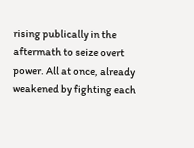rising publically in the aftermath to seize overt power. All at once, already weakened by fighting each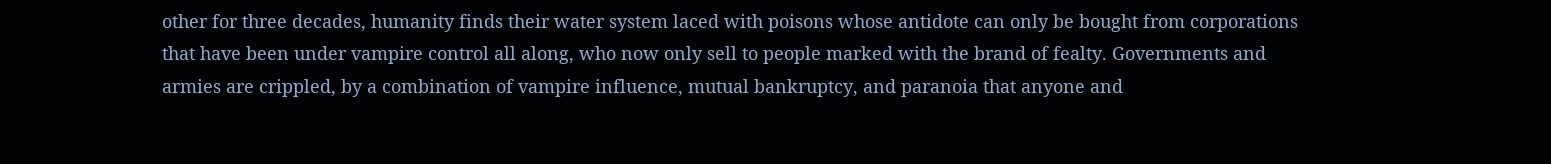other for three decades, humanity finds their water system laced with poisons whose antidote can only be bought from corporations that have been under vampire control all along, who now only sell to people marked with the brand of fealty. Governments and armies are crippled, by a combination of vampire influence, mutual bankruptcy, and paranoia that anyone and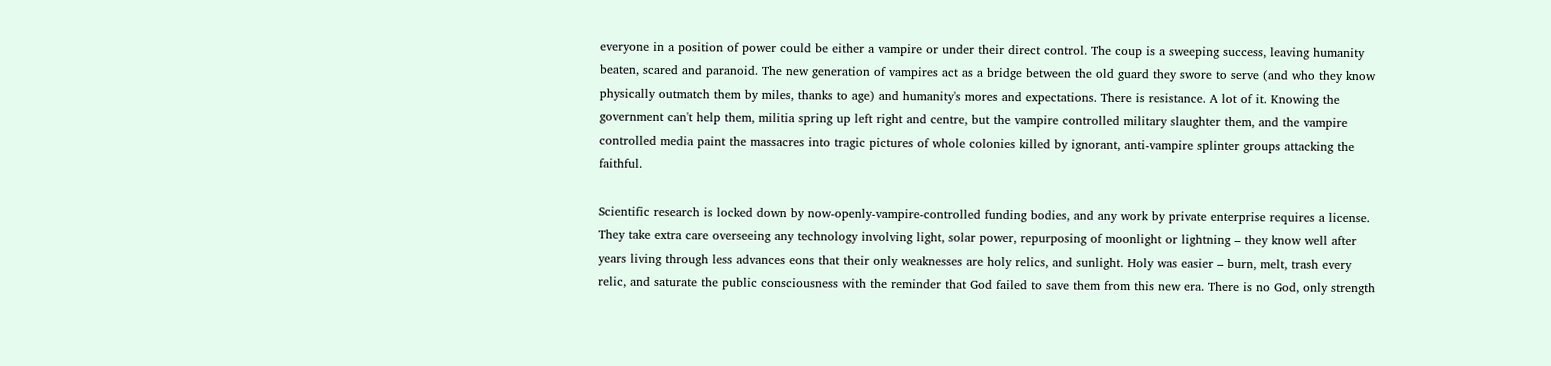everyone in a position of power could be either a vampire or under their direct control. The coup is a sweeping success, leaving humanity beaten, scared and paranoid. The new generation of vampires act as a bridge between the old guard they swore to serve (and who they know physically outmatch them by miles, thanks to age) and humanity's mores and expectations. There is resistance. A lot of it. Knowing the government can't help them, militia spring up left right and centre, but the vampire controlled military slaughter them, and the vampire controlled media paint the massacres into tragic pictures of whole colonies killed by ignorant, anti-vampire splinter groups attacking the faithful.

Scientific research is locked down by now-openly-vampire-controlled funding bodies, and any work by private enterprise requires a license. They take extra care overseeing any technology involving light, solar power, repurposing of moonlight or lightning – they know well after years living through less advances eons that their only weaknesses are holy relics, and sunlight. Holy was easier – burn, melt, trash every relic, and saturate the public consciousness with the reminder that God failed to save them from this new era. There is no God, only strength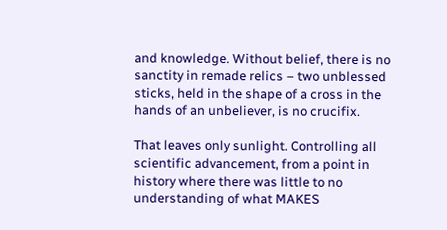and knowledge. Without belief, there is no sanctity in remade relics – two unblessed sticks, held in the shape of a cross in the hands of an unbeliever, is no crucifix.

That leaves only sunlight. Controlling all scientific advancement, from a point in history where there was little to no understanding of what MAKES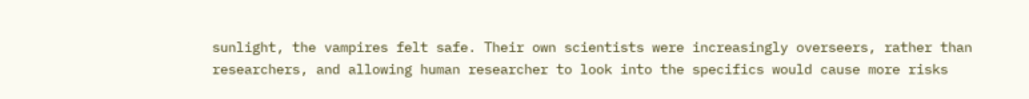sunlight, the vampires felt safe. Their own scientists were increasingly overseers, rather than researchers, and allowing human researcher to look into the specifics would cause more risks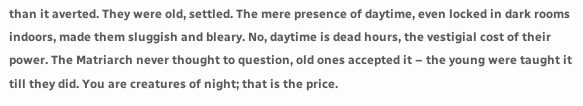than it averted. They were old, settled. The mere presence of daytime, even locked in dark rooms indoors, made them sluggish and bleary. No, daytime is dead hours, the vestigial cost of their power. The Matriarch never thought to question, old ones accepted it – the young were taught it till they did. You are creatures of night; that is the price.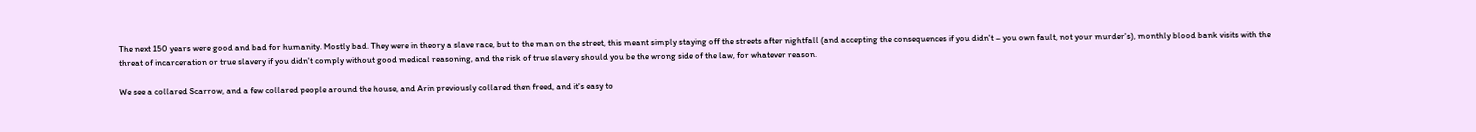The next 150 years were good and bad for humanity. Mostly bad. They were in theory a slave race, but to the man on the street, this meant simply staying off the streets after nightfall (and accepting the consequences if you didn't – you own fault, not your murder's), monthly blood bank visits with the threat of incarceration or true slavery if you didn't comply without good medical reasoning, and the risk of true slavery should you be the wrong side of the law, for whatever reason.

We see a collared Scarrow, and a few collared people around the house, and Arin previously collared then freed, and it's easy to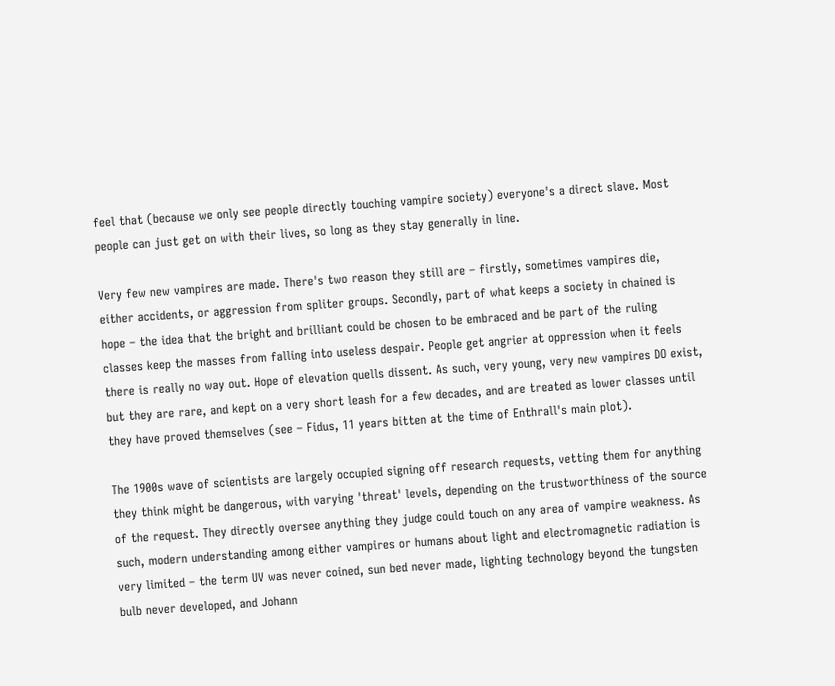feel that (because we only see people directly touching vampire society) everyone's a direct slave. Most people can just get on with their lives, so long as they stay generally in line.

Very few new vampires are made. There's two reason they still are – firstly, sometimes vampires die, either accidents, or aggression from spliter groups. Secondly, part of what keeps a society in chained is hope – the idea that the bright and brilliant could be chosen to be embraced and be part of the ruling classes keep the masses from falling into useless despair. People get angrier at oppression when it feels there is really no way out. Hope of elevation quells dissent. As such, very young, very new vampires DO exist, but they are rare, and kept on a very short leash for a few decades, and are treated as lower classes until they have proved themselves (see – Fidus, 11 years bitten at the time of Enthrall's main plot).

The 1900s wave of scientists are largely occupied signing off research requests, vetting them for anything they think might be dangerous, with varying 'threat' levels, depending on the trustworthiness of the source of the request. They directly oversee anything they judge could touch on any area of vampire weakness. As such, modern understanding among either vampires or humans about light and electromagnetic radiation is very limited – the term UV was never coined, sun bed never made, lighting technology beyond the tungsten bulb never developed, and Johann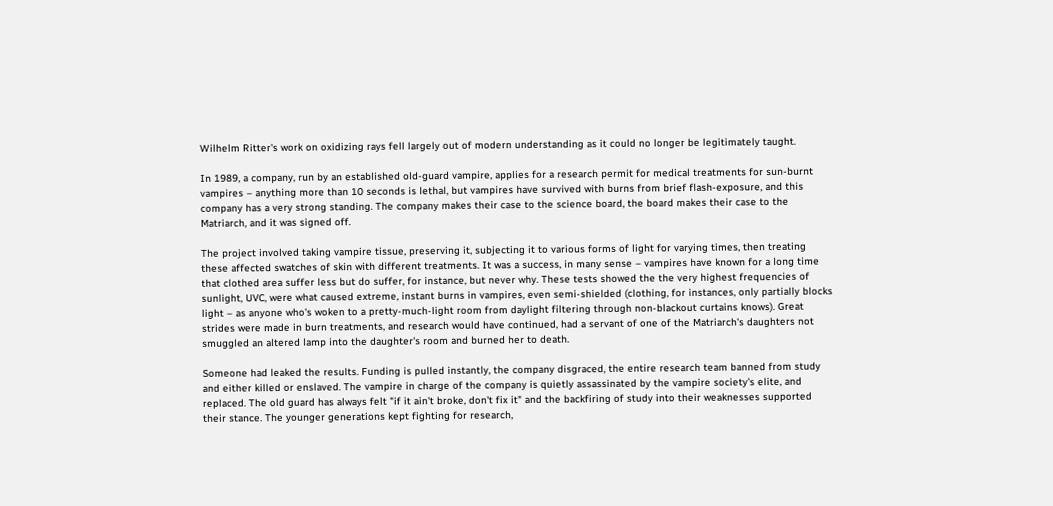Wilhelm Ritter's work on oxidizing rays fell largely out of modern understanding as it could no longer be legitimately taught.

In 1989, a company, run by an established old-guard vampire, applies for a research permit for medical treatments for sun-burnt vampires – anything more than 10 seconds is lethal, but vampires have survived with burns from brief flash-exposure, and this company has a very strong standing. The company makes their case to the science board, the board makes their case to the Matriarch, and it was signed off.

The project involved taking vampire tissue, preserving it, subjecting it to various forms of light for varying times, then treating these affected swatches of skin with different treatments. It was a success, in many sense – vampires have known for a long time that clothed area suffer less but do suffer, for instance, but never why. These tests showed the the very highest frequencies of sunlight, UVC, were what caused extreme, instant burns in vampires, even semi-shielded (clothing, for instances, only partially blocks light – as anyone who's woken to a pretty-much-light room from daylight filtering through non-blackout curtains knows). Great strides were made in burn treatments, and research would have continued, had a servant of one of the Matriarch's daughters not smuggled an altered lamp into the daughter's room and burned her to death.

Someone had leaked the results. Funding is pulled instantly, the company disgraced, the entire research team banned from study and either killed or enslaved. The vampire in charge of the company is quietly assassinated by the vampire society's elite, and replaced. The old guard has always felt "if it ain't broke, don't fix it" and the backfiring of study into their weaknesses supported their stance. The younger generations kept fighting for research,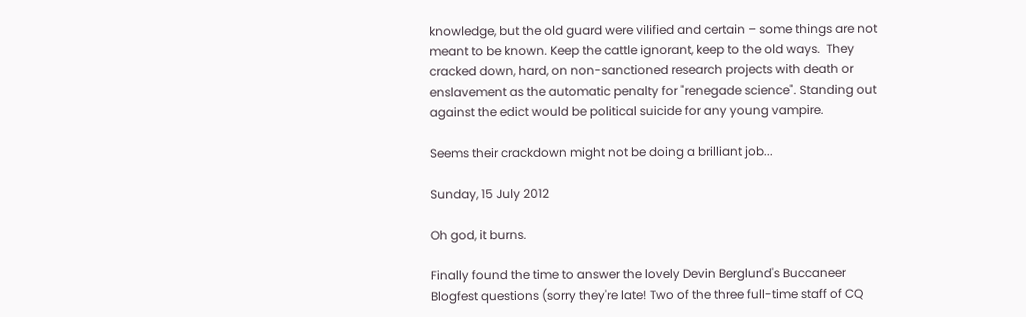knowledge, but the old guard were vilified and certain – some things are not meant to be known. Keep the cattle ignorant, keep to the old ways.  They cracked down, hard, on non-sanctioned research projects with death or enslavement as the automatic penalty for "renegade science". Standing out against the edict would be political suicide for any young vampire.

Seems their crackdown might not be doing a brilliant job...

Sunday, 15 July 2012

Oh god, it burns.

Finally found the time to answer the lovely Devin Berglund's Buccaneer Blogfest questions (sorry they're late! Two of the three full-time staff of CQ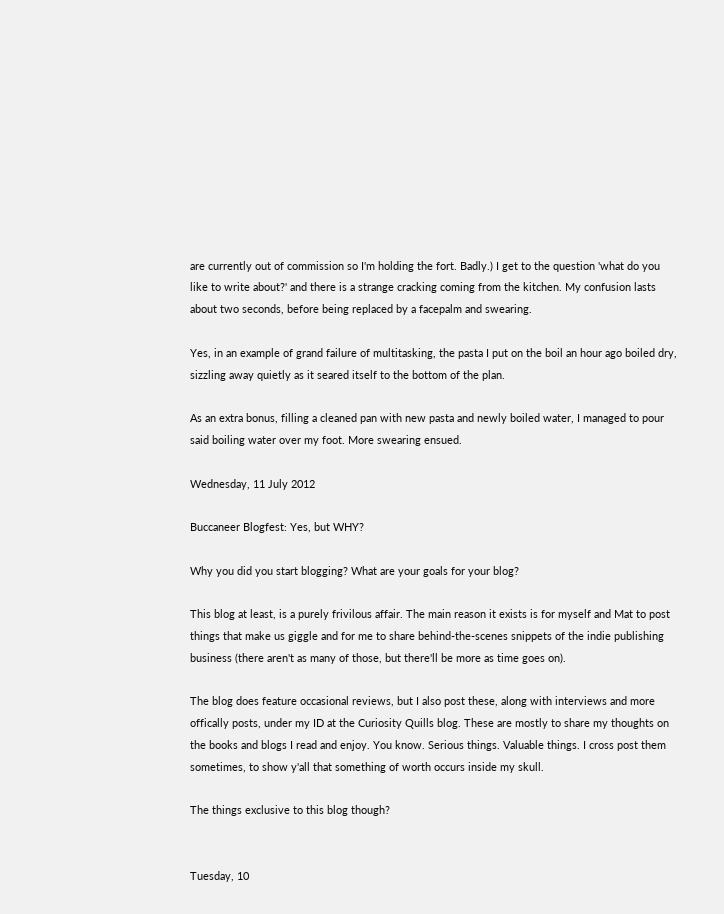are currently out of commission so I'm holding the fort. Badly.) I get to the question 'what do you like to write about?' and there is a strange cracking coming from the kitchen. My confusion lasts about two seconds, before being replaced by a facepalm and swearing.

Yes, in an example of grand failure of multitasking, the pasta I put on the boil an hour ago boiled dry, sizzling away quietly as it seared itself to the bottom of the plan.

As an extra bonus, filling a cleaned pan with new pasta and newly boiled water, I managed to pour said boiling water over my foot. More swearing ensued.

Wednesday, 11 July 2012

Buccaneer Blogfest: Yes, but WHY?

Why you did you start blogging? What are your goals for your blog?

This blog at least, is a purely frivilous affair. The main reason it exists is for myself and Mat to post things that make us giggle and for me to share behind-the-scenes snippets of the indie publishing business (there aren't as many of those, but there'll be more as time goes on).

The blog does feature occasional reviews, but I also post these, along with interviews and more offically posts, under my ID at the Curiosity Quills blog. These are mostly to share my thoughts on the books and blogs I read and enjoy. You know. Serious things. Valuable things. I cross post them sometimes, to show y'all that something of worth occurs inside my skull.

The things exclusive to this blog though?


Tuesday, 10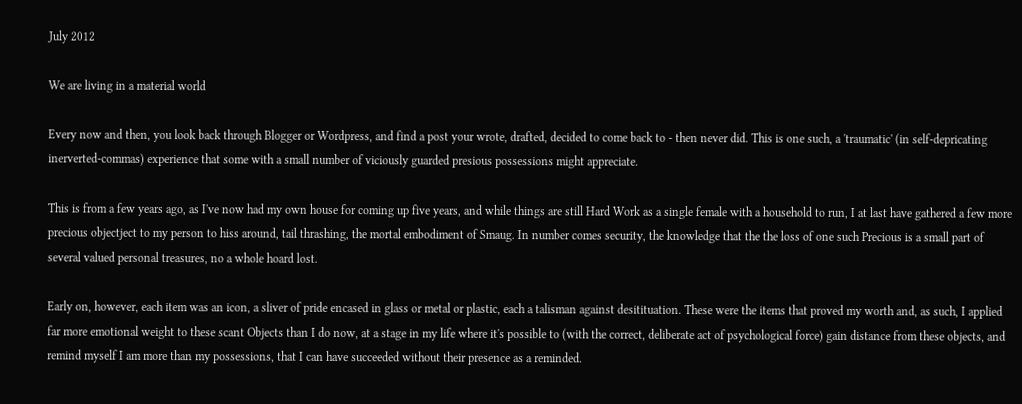July 2012

We are living in a material world

Every now and then, you look back through Blogger or Wordpress, and find a post your wrote, drafted, decided to come back to - then never did. This is one such, a 'traumatic' (in self-depricating inerverted-commas) experience that some with a small number of viciously guarded presious possessions might appreciate.

This is from a few years ago, as I've now had my own house for coming up five years, and while things are still Hard Work as a single female with a household to run, I at last have gathered a few more precious objectject to my person to hiss around, tail thrashing, the mortal embodiment of Smaug. In number comes security, the knowledge that the the loss of one such Precious is a small part of several valued personal treasures, no a whole hoard lost.

Early on, however, each item was an icon, a sliver of pride encased in glass or metal or plastic, each a talisman against desitituation. These were the items that proved my worth and, as such, I applied far more emotional weight to these scant Objects than I do now, at a stage in my life where it's possible to (with the correct, deliberate act of psychological force) gain distance from these objects, and remind myself I am more than my possessions, that I can have succeeded without their presence as a reminded.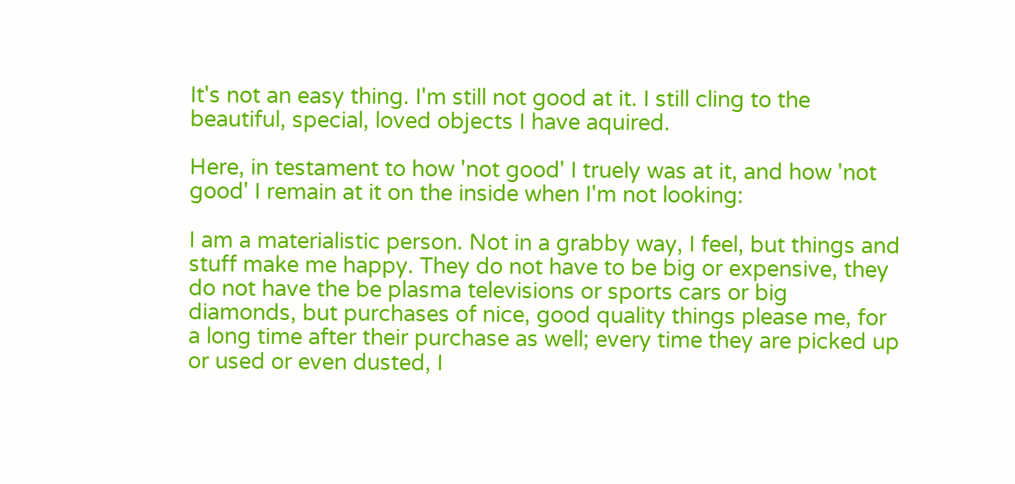It's not an easy thing. I'm still not good at it. I still cling to the beautiful, special, loved objects I have aquired.

Here, in testament to how 'not good' I truely was at it, and how 'not good' I remain at it on the inside when I'm not looking:

I am a materialistic person. Not in a grabby way, I feel, but things and stuff make me happy. They do not have to be big or expensive, they do not have the be plasma televisions or sports cars or big diamonds, but purchases of nice, good quality things please me, for a long time after their purchase as well; every time they are picked up or used or even dusted, I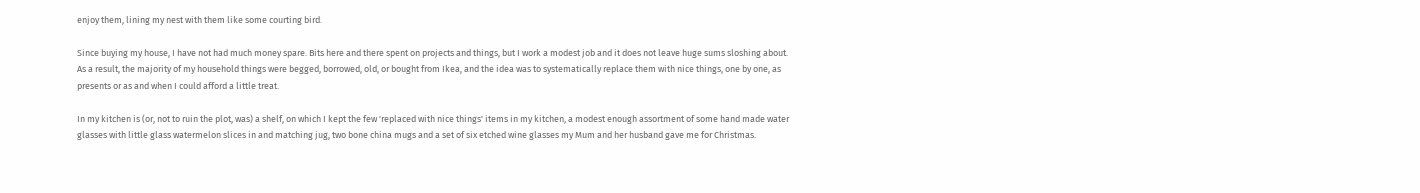enjoy them, lining my nest with them like some courting bird.

Since buying my house, I have not had much money spare. Bits here and there spent on projects and things, but I work a modest job and it does not leave huge sums sloshing about. As a result, the majority of my household things were begged, borrowed, old, or bought from Ikea, and the idea was to systematically replace them with nice things, one by one, as presents or as and when I could afford a little treat.

In my kitchen is (or, not to ruin the plot, was) a shelf, on which I kept the few 'replaced with nice things' items in my kitchen, a modest enough assortment of some hand made water glasses with little glass watermelon slices in and matching jug, two bone china mugs and a set of six etched wine glasses my Mum and her husband gave me for Christmas.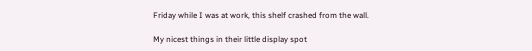Friday while I was at work, this shelf crashed from the wall.

My nicest things in their little display spot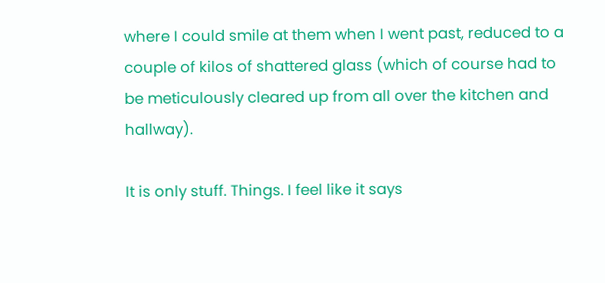where I could smile at them when I went past, reduced to a couple of kilos of shattered glass (which of course had to be meticulously cleared up from all over the kitchen and hallway).

It is only stuff. Things. I feel like it says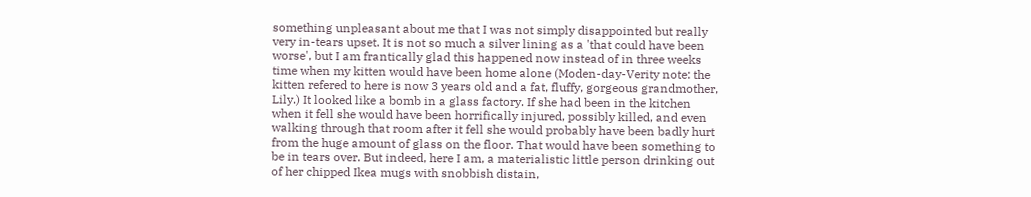something unpleasant about me that I was not simply disappointed but really very in-tears upset. It is not so much a silver lining as a 'that could have been worse', but I am frantically glad this happened now instead of in three weeks time when my kitten would have been home alone (Moden-day-Verity note: the kitten refered to here is now 3 years old and a fat, fluffy, gorgeous grandmother, Lily.) It looked like a bomb in a glass factory. If she had been in the kitchen when it fell she would have been horrifically injured, possibly killed, and even walking through that room after it fell she would probably have been badly hurt from the huge amount of glass on the floor. That would have been something to be in tears over. But indeed, here I am, a materialistic little person drinking out of her chipped Ikea mugs with snobbish distain,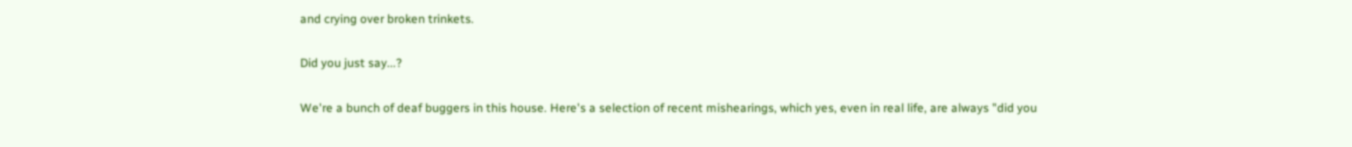and crying over broken trinkets.

Did you just say...?

We're a bunch of deaf buggers in this house. Here's a selection of recent mishearings, which yes, even in real life, are always "did you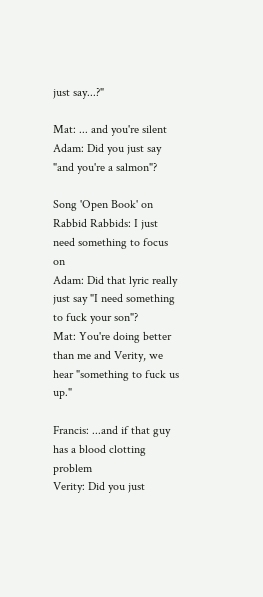just say...?"

Mat: ... and you're silent
Adam: Did you just say "and you're a salmon"?

Song 'Open Book' on Rabbid Rabbids: I just need something to focus on
Adam: Did that lyric really just say "I need something to fuck your son"?
Mat: You're doing better than me and Verity, we hear "something to fuck us up."

Francis: ...and if that guy has a blood clotting problem
Verity: Did you just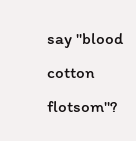say "blood cotton flotsom"?